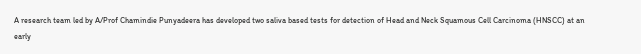A research team led by A/Prof Chamindie Punyadeera has developed two saliva based tests for detection of Head and Neck Squamous Cell Carcinoma (HNSCC) at an early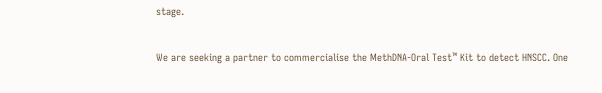stage.

We are seeking a partner to commercialise the MethDNA-Oral Test™ Kit to detect HNSCC. One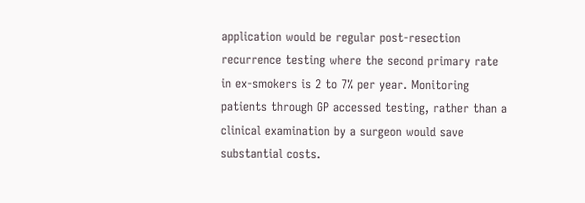application would be regular post-resection recurrence testing where the second primary rate in ex-smokers is 2 to 7% per year. Monitoring patients through GP accessed testing, rather than a clinical examination by a surgeon would save substantial costs.